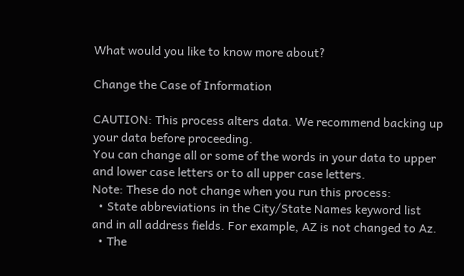What would you like to know more about?

Change the Case of Information

CAUTION: This process alters data. We recommend backing up your data before proceeding.
You can change all or some of the words in your data to upper and lower case letters or to all upper case letters.
Note: These do not change when you run this process:
  • State abbreviations in the City/State Names keyword list and in all address fields. For example, AZ is not changed to Az.
  • The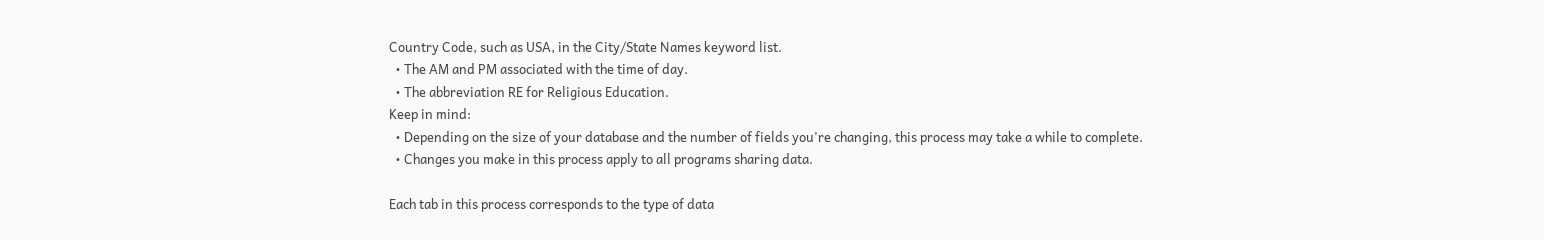Country Code, such as USA, in the City/State Names keyword list.
  • The AM and PM associated with the time of day.
  • The abbreviation RE for Religious Education.
Keep in mind:
  • Depending on the size of your database and the number of fields you're changing, this process may take a while to complete.
  • Changes you make in this process apply to all programs sharing data.

Each tab in this process corresponds to the type of data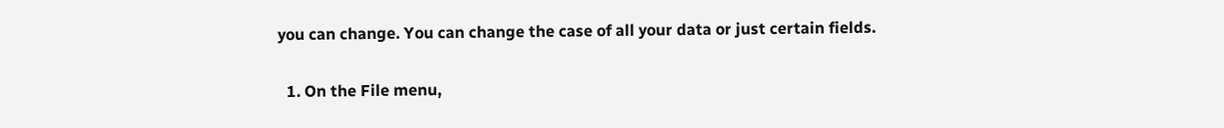you can change. You can change the case of all your data or just certain fields.

  1. On the File menu,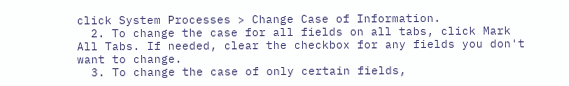click System Processes > Change Case of Information.
  2. To change the case for all fields on all tabs, click Mark All Tabs. If needed, clear the checkbox for any fields you don't want to change.
  3. To change the case of only certain fields,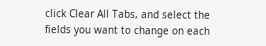click Clear All Tabs, and select the fields you want to change on each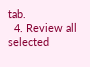tab.
  4. Review all selected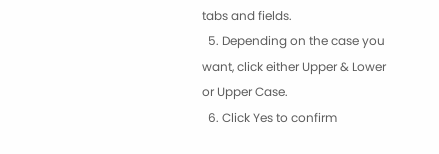tabs and fields.
  5. Depending on the case you want, click either Upper & Lower or Upper Case.
  6. Click Yes to confirm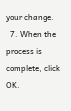your change.
  7. When the process is complete, click OK.